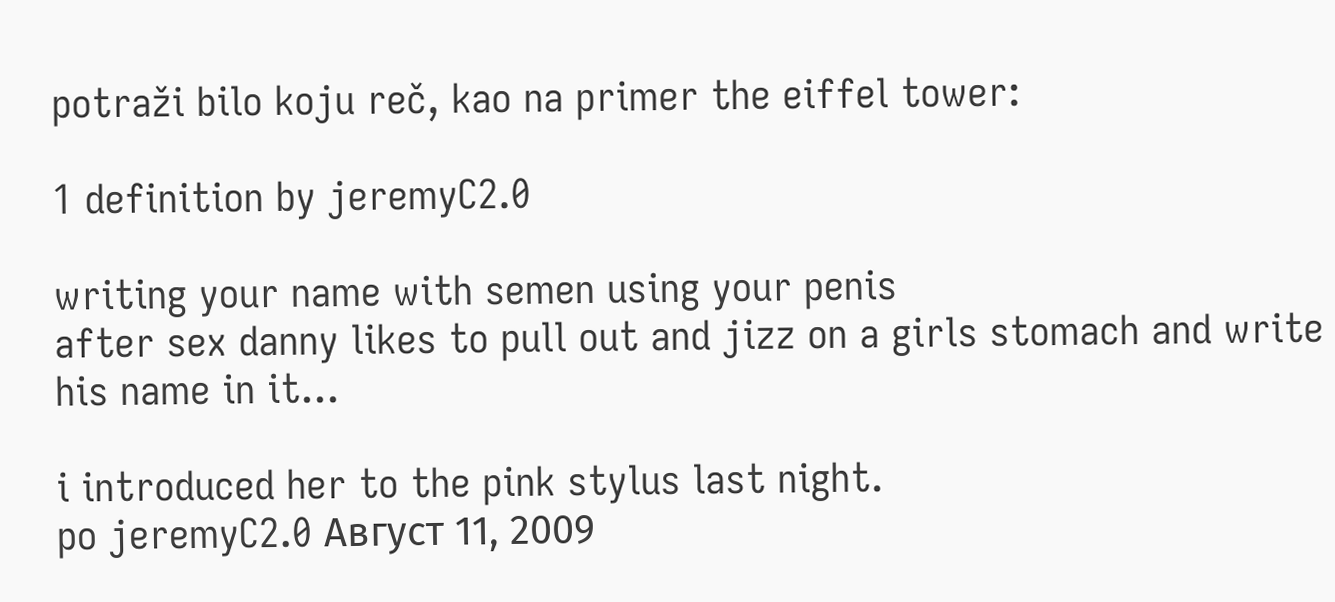potraži bilo koju reč, kao na primer the eiffel tower:

1 definition by jeremyC2.0

writing your name with semen using your penis
after sex danny likes to pull out and jizz on a girls stomach and write his name in it...

i introduced her to the pink stylus last night.
po jeremyC2.0 Август 11, 2009